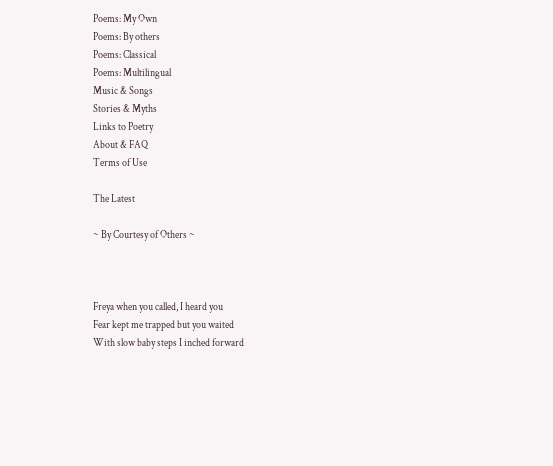Poems: My Own
Poems: By others
Poems: Classical
Poems: Multilingual
Music & Songs
Stories & Myths
Links to Poetry
About & FAQ
Terms of Use

The Latest

~ By Courtesy of Others ~



Freya when you called, I heard you
Fear kept me trapped but you waited
With slow baby steps I inched forward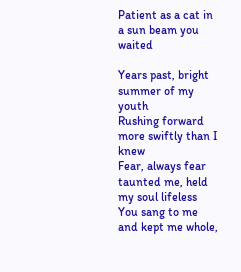Patient as a cat in a sun beam you waited

Years past, bright summer of my youth
Rushing forward more swiftly than I knew
Fear, always fear taunted me, held my soul lifeless
You sang to me and kept me whole,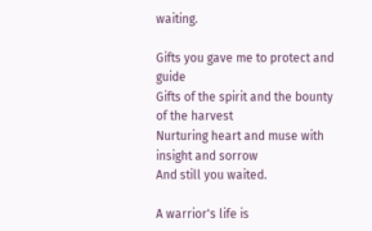waiting.

Gifts you gave me to protect and guide
Gifts of the spirit and the bounty of the harvest
Nurturing heart and muse with insight and sorrow
And still you waited.

A warrior's life is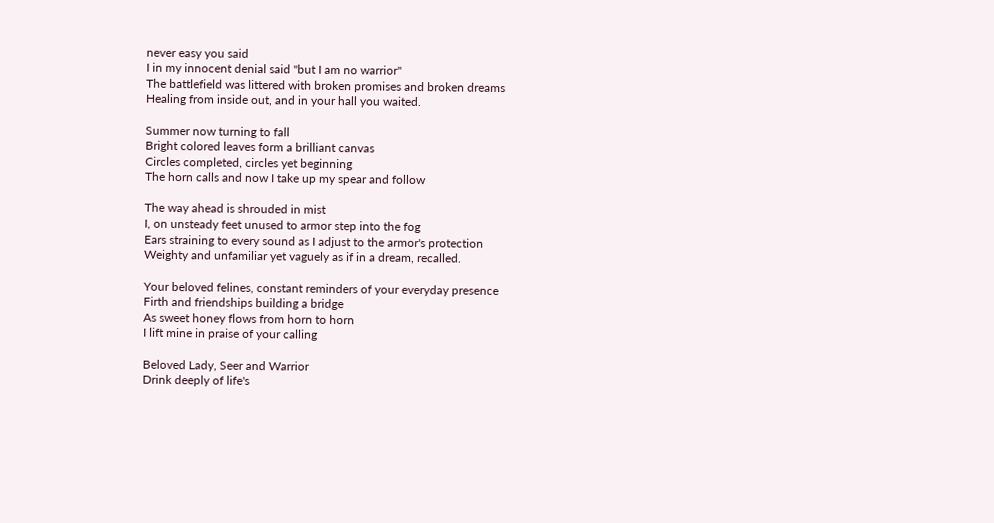never easy you said
I in my innocent denial said "but I am no warrior"
The battlefield was littered with broken promises and broken dreams
Healing from inside out, and in your hall you waited.

Summer now turning to fall
Bright colored leaves form a brilliant canvas
Circles completed, circles yet beginning
The horn calls and now I take up my spear and follow

The way ahead is shrouded in mist
I, on unsteady feet unused to armor step into the fog
Ears straining to every sound as I adjust to the armor's protection
Weighty and unfamiliar yet vaguely as if in a dream, recalled.

Your beloved felines, constant reminders of your everyday presence
Firth and friendships building a bridge
As sweet honey flows from horn to horn
I lift mine in praise of your calling

Beloved Lady, Seer and Warrior
Drink deeply of life's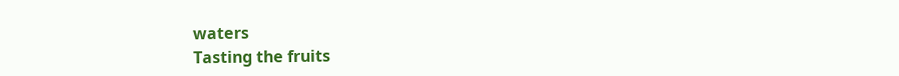waters
Tasting the fruits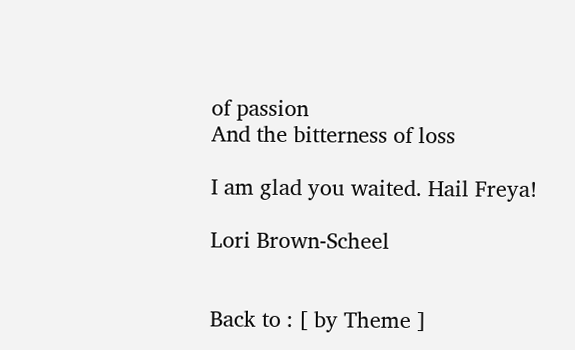of passion
And the bitterness of loss

I am glad you waited. Hail Freya!

Lori Brown-Scheel


Back to : [ by Theme ]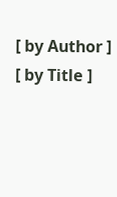[ by Author ]   [ by Title ]